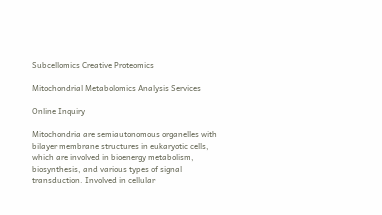Subcellomics Creative Proteomics

Mitochondrial Metabolomics Analysis Services

Online Inquiry

Mitochondria are semiautonomous organelles with bilayer membrane structures in eukaryotic cells, which are involved in bioenergy metabolism, biosynthesis, and various types of signal transduction. Involved in cellular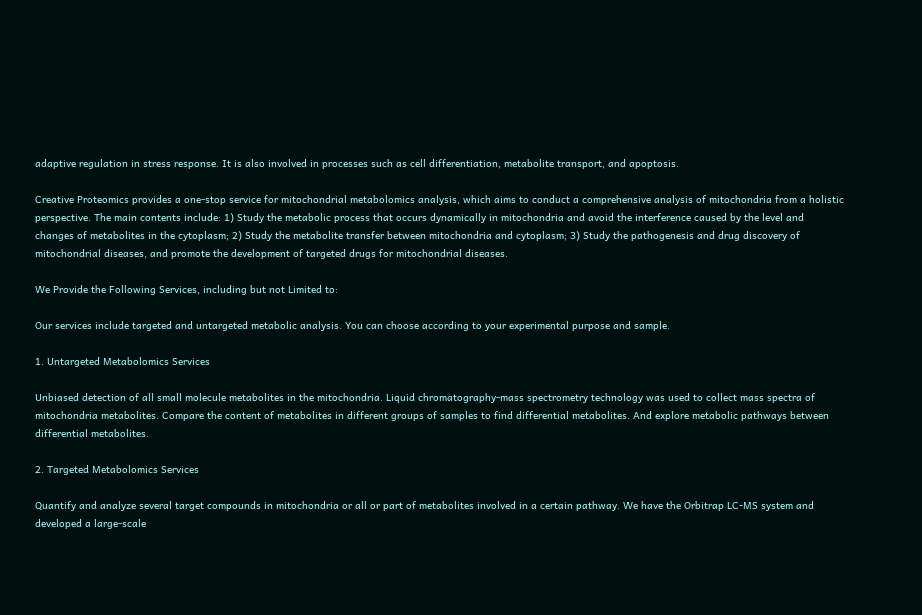adaptive regulation in stress response. It is also involved in processes such as cell differentiation, metabolite transport, and apoptosis.

Creative Proteomics provides a one-stop service for mitochondrial metabolomics analysis, which aims to conduct a comprehensive analysis of mitochondria from a holistic perspective. The main contents include: 1) Study the metabolic process that occurs dynamically in mitochondria and avoid the interference caused by the level and changes of metabolites in the cytoplasm; 2) Study the metabolite transfer between mitochondria and cytoplasm; 3) Study the pathogenesis and drug discovery of mitochondrial diseases, and promote the development of targeted drugs for mitochondrial diseases.

We Provide the Following Services, including but not Limited to:

Our services include targeted and untargeted metabolic analysis. You can choose according to your experimental purpose and sample.

1. Untargeted Metabolomics Services

Unbiased detection of all small molecule metabolites in the mitochondria. Liquid chromatography-mass spectrometry technology was used to collect mass spectra of mitochondria metabolites. Compare the content of metabolites in different groups of samples to find differential metabolites. And explore metabolic pathways between differential metabolites.

2. Targeted Metabolomics Services

Quantify and analyze several target compounds in mitochondria or all or part of metabolites involved in a certain pathway. We have the Orbitrap LC-MS system and developed a large-scale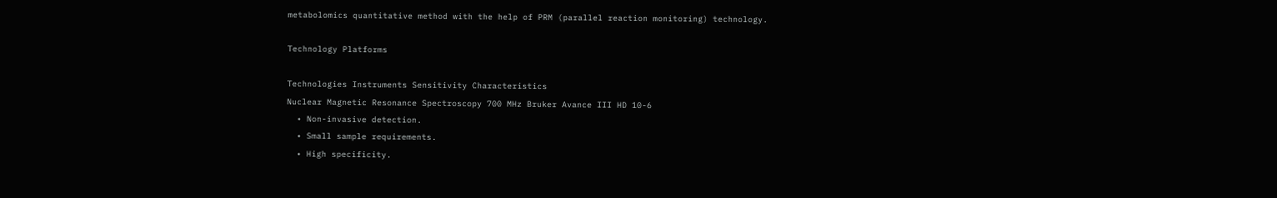metabolomics quantitative method with the help of PRM (parallel reaction monitoring) technology.

Technology Platforms

Technologies Instruments Sensitivity Characteristics
Nuclear Magnetic Resonance Spectroscopy 700 MHz Bruker Avance III HD 10-6
  • Non-invasive detection.
  • Small sample requirements.
  • High specificity.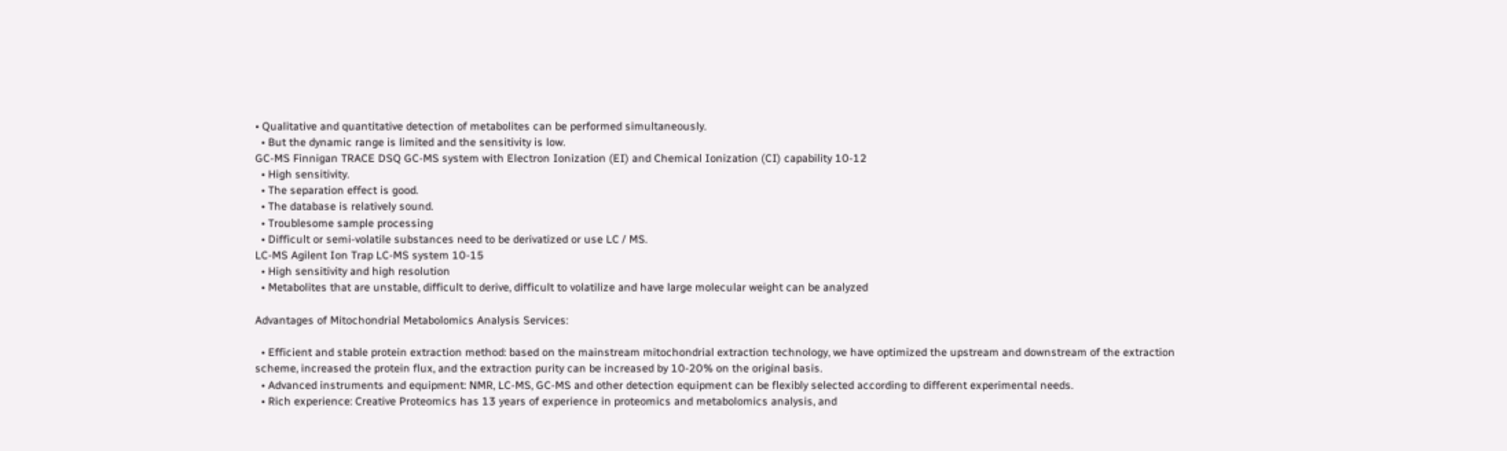• Qualitative and quantitative detection of metabolites can be performed simultaneously.
  • But the dynamic range is limited and the sensitivity is low.
GC-MS Finnigan TRACE DSQ GC-MS system with Electron Ionization (EI) and Chemical Ionization (CI) capability 10-12
  • High sensitivity.
  • The separation effect is good.
  • The database is relatively sound.
  • Troublesome sample processing
  • Difficult or semi-volatile substances need to be derivatized or use LC / MS.
LC-MS Agilent Ion Trap LC-MS system 10-15
  • High sensitivity and high resolution
  • Metabolites that are unstable, difficult to derive, difficult to volatilize and have large molecular weight can be analyzed

Advantages of Mitochondrial Metabolomics Analysis Services:

  • Efficient and stable protein extraction method: based on the mainstream mitochondrial extraction technology, we have optimized the upstream and downstream of the extraction scheme, increased the protein flux, and the extraction purity can be increased by 10-20% on the original basis.
  • Advanced instruments and equipment: NMR, LC-MS, GC-MS and other detection equipment can be flexibly selected according to different experimental needs.
  • Rich experience: Creative Proteomics has 13 years of experience in proteomics and metabolomics analysis, and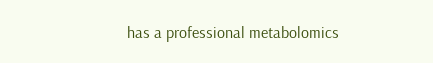has a professional metabolomics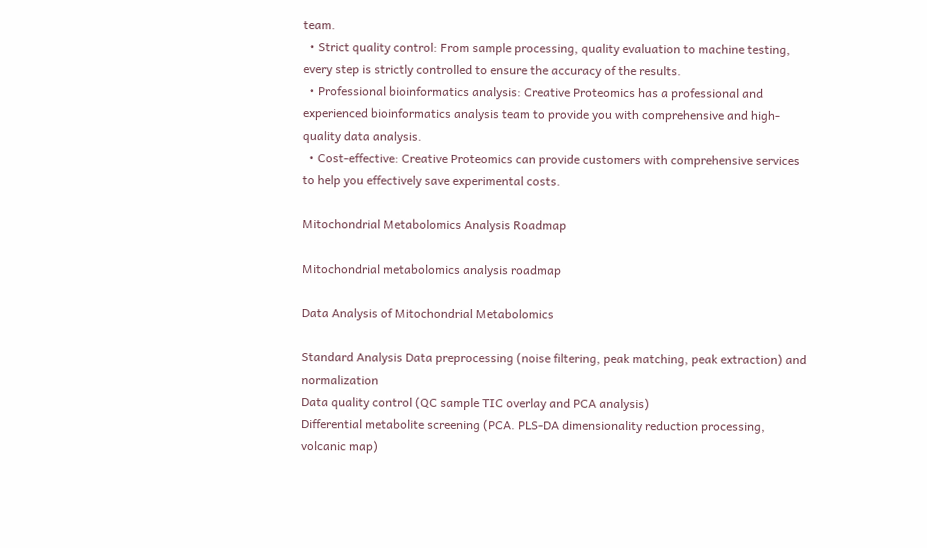team.
  • Strict quality control: From sample processing, quality evaluation to machine testing, every step is strictly controlled to ensure the accuracy of the results.
  • Professional bioinformatics analysis: Creative Proteomics has a professional and experienced bioinformatics analysis team to provide you with comprehensive and high-quality data analysis.
  • Cost-effective: Creative Proteomics can provide customers with comprehensive services to help you effectively save experimental costs.

Mitochondrial Metabolomics Analysis Roadmap

Mitochondrial metabolomics analysis roadmap

Data Analysis of Mitochondrial Metabolomics

Standard Analysis Data preprocessing (noise filtering, peak matching, peak extraction) and normalization
Data quality control (QC sample TIC overlay and PCA analysis)
Differential metabolite screening (PCA. PLS-DA dimensionality reduction processing, volcanic map)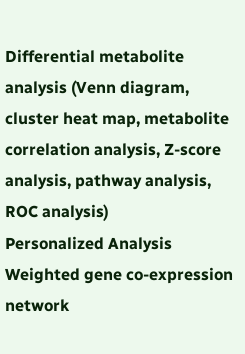Differential metabolite analysis (Venn diagram, cluster heat map, metabolite correlation analysis, Z-score analysis, pathway analysis, ROC analysis)
Personalized Analysis Weighted gene co-expression network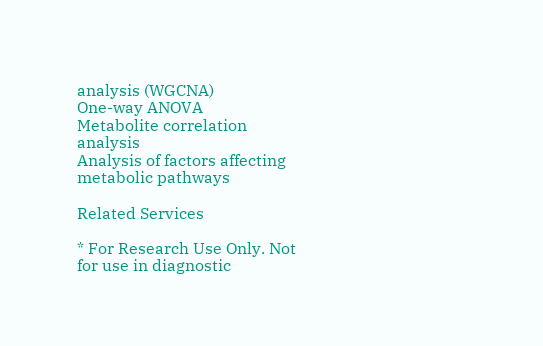analysis (WGCNA)
One-way ANOVA
Metabolite correlation analysis
Analysis of factors affecting metabolic pathways

Related Services

* For Research Use Only. Not for use in diagnostic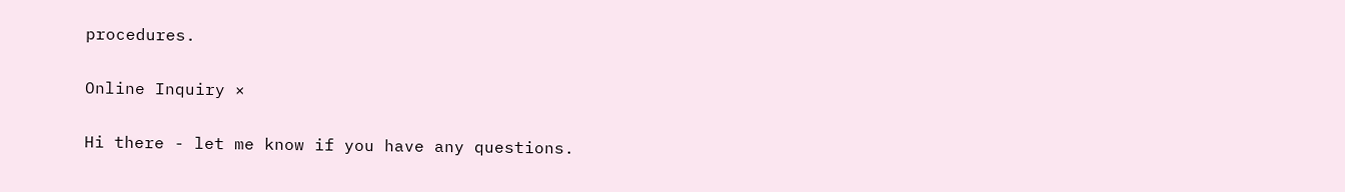procedures.

Online Inquiry ×

Hi there - let me know if you have any questions.